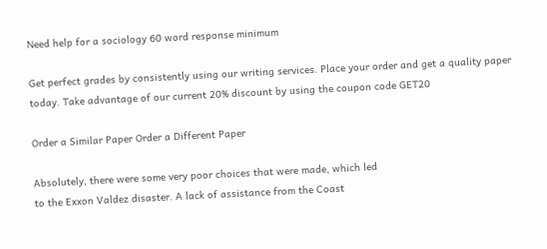Need help for a sociology 60 word response minimum

Get perfect grades by consistently using our writing services. Place your order and get a quality paper today. Take advantage of our current 20% discount by using the coupon code GET20

Order a Similar Paper Order a Different Paper

Absolutely, there were some very poor choices that were made, which led
to the Exxon Valdez disaster. A lack of assistance from the Coast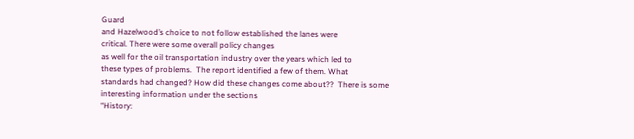Guard
and Hazelwood’s choice to not follow established the lanes were
critical. There were some overall policy changes
as well for the oil transportation industry over the years which led to
these types of problems.  The report identified a few of them. What
standards had changed? How did these changes come about??  There is some
interesting information under the sections
“History: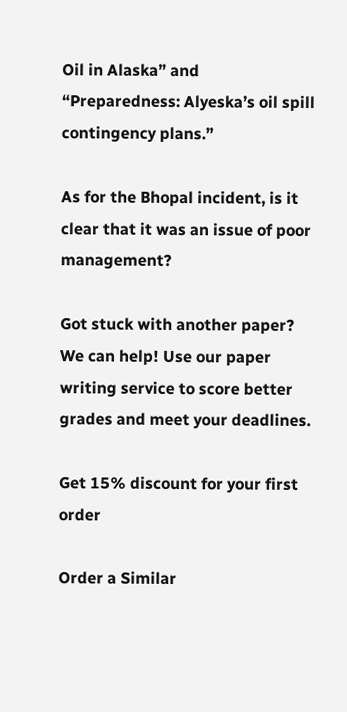Oil in Alaska” and “Preparedness: Alyeska’s oil spill
contingency plans.”

As for the Bhopal incident, is it clear that it was an issue of poor management?

Got stuck with another paper? We can help! Use our paper writing service to score better grades and meet your deadlines.

Get 15% discount for your first order

Order a Similar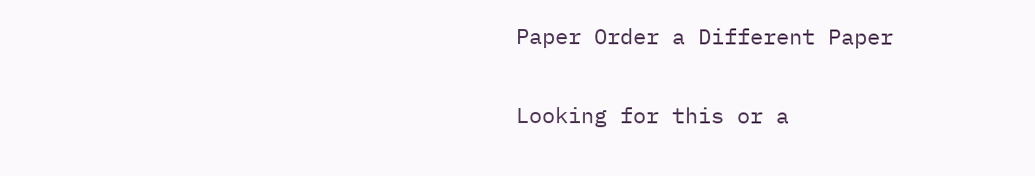Paper Order a Different Paper

Looking for this or a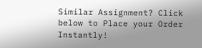Similar Assignment? Click below to Place your Order Instantly!